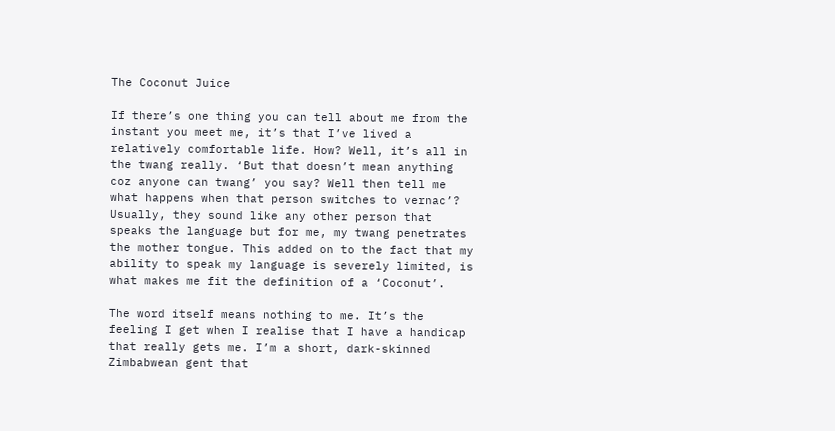The Coconut Juice

If there’s one thing you can tell about me from the instant you meet me, it’s that I’ve lived a relatively comfortable life. How? Well, it’s all in the twang really. ‘But that doesn’t mean anything coz anyone can twang’ you say? Well then tell me what happens when that person switches to vernac’? Usually, they sound like any other person that speaks the language but for me, my twang penetrates the mother tongue. This added on to the fact that my ability to speak my language is severely limited, is what makes me fit the definition of a ‘Coconut’.

The word itself means nothing to me. It’s the feeling I get when I realise that I have a handicap that really gets me. I’m a short, dark-skinned Zimbabwean gent that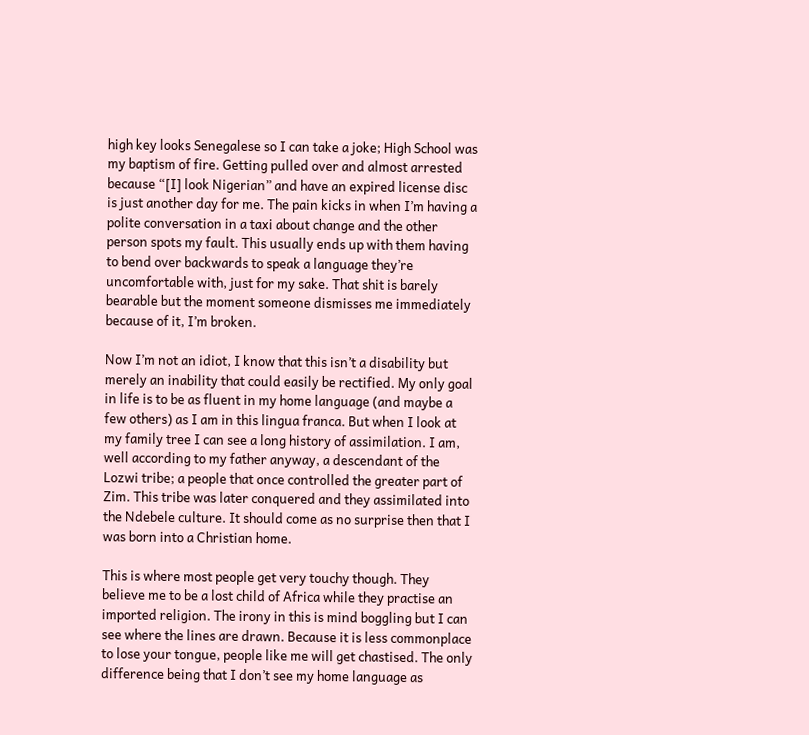high key looks Senegalese so I can take a joke; High School was my baptism of fire. Getting pulled over and almost arrested because “[I] look Nigerian” and have an expired license disc is just another day for me. The pain kicks in when I’m having a polite conversation in a taxi about change and the other person spots my fault. This usually ends up with them having to bend over backwards to speak a language they’re uncomfortable with, just for my sake. That shit is barely bearable but the moment someone dismisses me immediately because of it, I’m broken.

Now I’m not an idiot, I know that this isn’t a disability but merely an inability that could easily be rectified. My only goal in life is to be as fluent in my home language (and maybe a few others) as I am in this lingua franca. But when I look at my family tree I can see a long history of assimilation. I am, well according to my father anyway, a descendant of the Lozwi tribe; a people that once controlled the greater part of Zim. This tribe was later conquered and they assimilated into the Ndebele culture. It should come as no surprise then that I was born into a Christian home.

This is where most people get very touchy though. They believe me to be a lost child of Africa while they practise an imported religion. The irony in this is mind boggling but I can see where the lines are drawn. Because it is less commonplace to lose your tongue, people like me will get chastised. The only difference being that I don’t see my home language as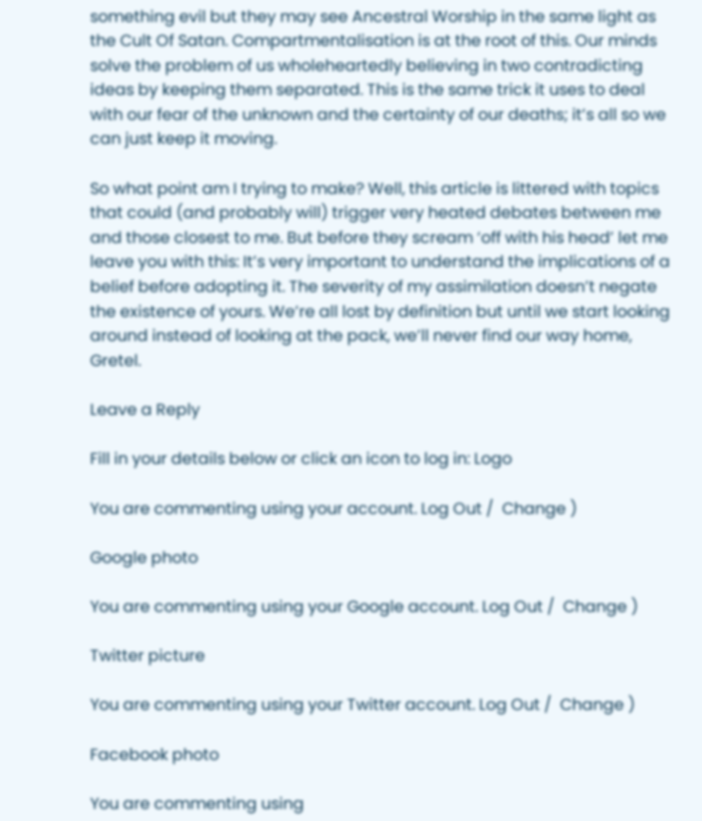something evil but they may see Ancestral Worship in the same light as the Cult Of Satan. Compartmentalisation is at the root of this. Our minds solve the problem of us wholeheartedly believing in two contradicting ideas by keeping them separated. This is the same trick it uses to deal with our fear of the unknown and the certainty of our deaths; it’s all so we can just keep it moving.

So what point am I trying to make? Well, this article is littered with topics that could (and probably will) trigger very heated debates between me and those closest to me. But before they scream ‘off with his head’ let me leave you with this: It’s very important to understand the implications of a belief before adopting it. The severity of my assimilation doesn’t negate the existence of yours. We’re all lost by definition but until we start looking around instead of looking at the pack, we’ll never find our way home, Gretel.

Leave a Reply

Fill in your details below or click an icon to log in: Logo

You are commenting using your account. Log Out /  Change )

Google photo

You are commenting using your Google account. Log Out /  Change )

Twitter picture

You are commenting using your Twitter account. Log Out /  Change )

Facebook photo

You are commenting using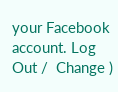your Facebook account. Log Out /  Change )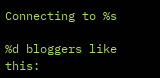Connecting to %s

%d bloggers like this: